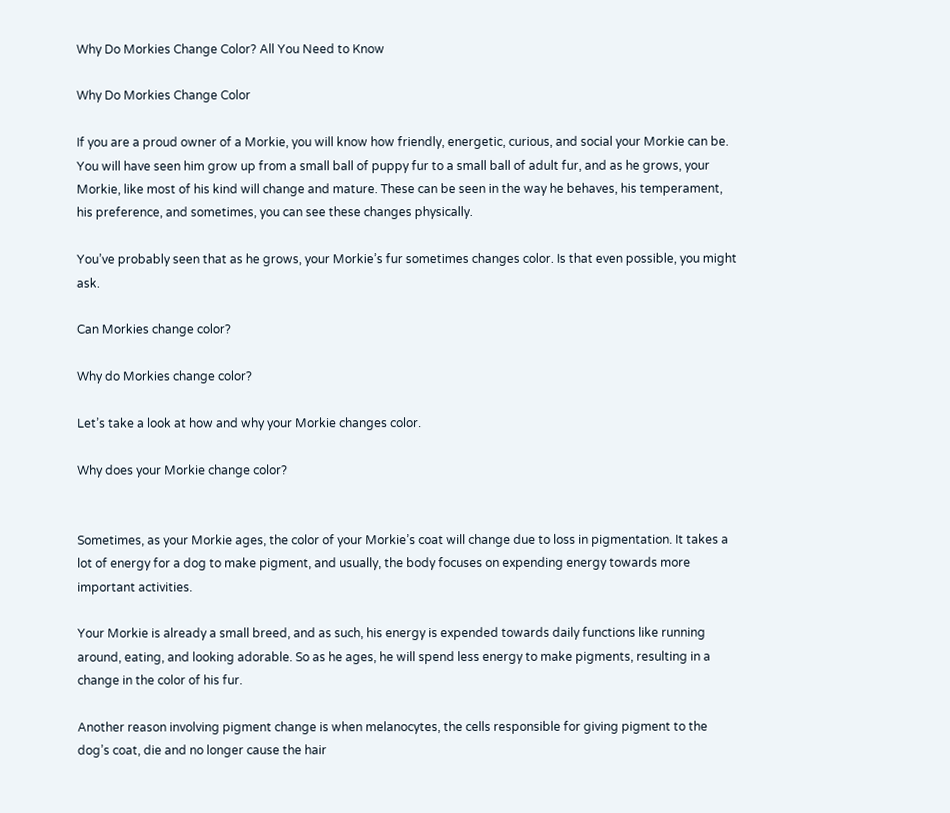Why Do Morkies Change Color? All You Need to Know

Why Do Morkies Change Color

If you are a proud owner of a Morkie, you will know how friendly, energetic, curious, and social your Morkie can be. You will have seen him grow up from a small ball of puppy fur to a small ball of adult fur, and as he grows, your Morkie, like most of his kind will change and mature. These can be seen in the way he behaves, his temperament, his preference, and sometimes, you can see these changes physically.

You’ve probably seen that as he grows, your Morkie’s fur sometimes changes color. Is that even possible, you might ask.

Can Morkies change color?

Why do Morkies change color?

Let’s take a look at how and why your Morkie changes color.

Why does your Morkie change color?


Sometimes, as your Morkie ages, the color of your Morkie’s coat will change due to loss in pigmentation. It takes a lot of energy for a dog to make pigment, and usually, the body focuses on expending energy towards more important activities.

Your Morkie is already a small breed, and as such, his energy is expended towards daily functions like running around, eating, and looking adorable. So as he ages, he will spend less energy to make pigments, resulting in a change in the color of his fur.

Another reason involving pigment change is when melanocytes, the cells responsible for giving pigment to the dog’s coat, die and no longer cause the hair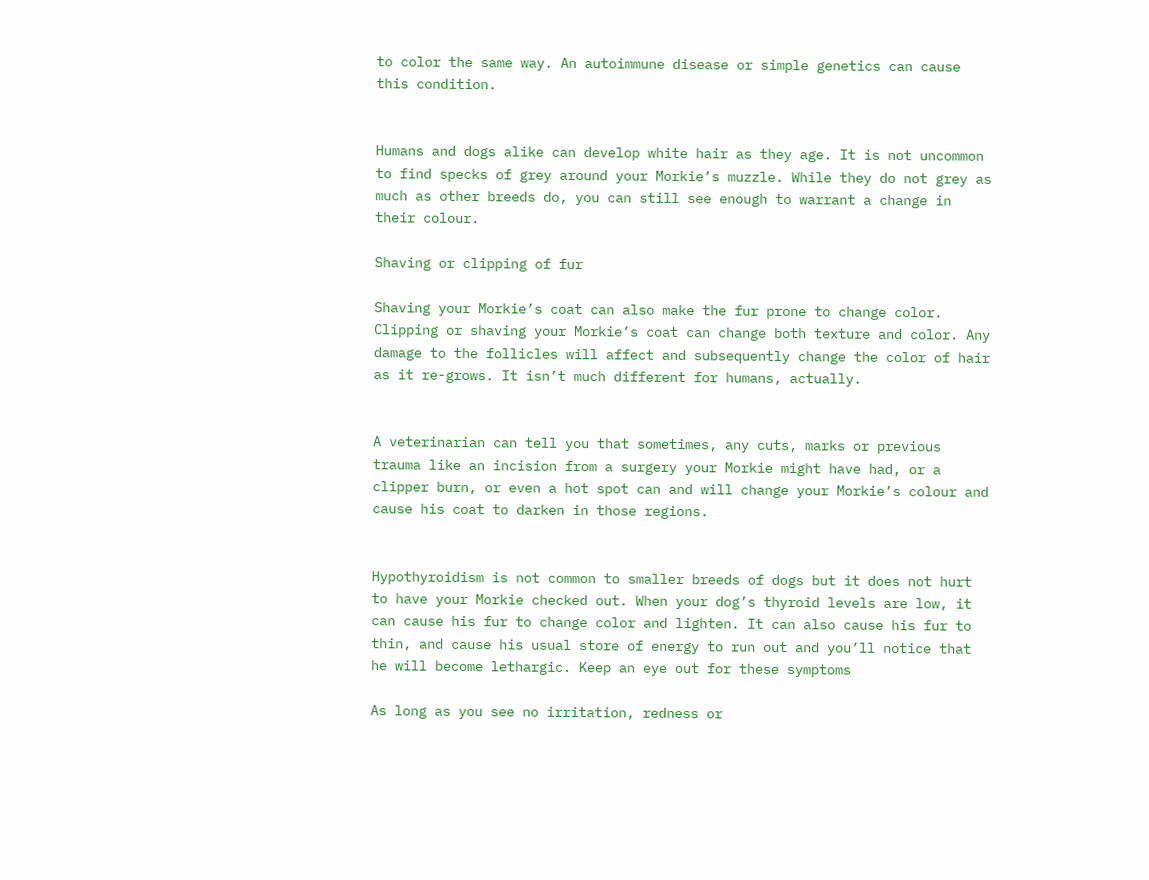to color the same way. An autoimmune disease or simple genetics can cause this condition.


Humans and dogs alike can develop white hair as they age. It is not uncommon to find specks of grey around your Morkie’s muzzle. While they do not grey as much as other breeds do, you can still see enough to warrant a change in their colour.

Shaving or clipping of fur

Shaving your Morkie’s coat can also make the fur prone to change color. Clipping or shaving your Morkie’s coat can change both texture and color. Any damage to the follicles will affect and subsequently change the color of hair as it re-grows. It isn’t much different for humans, actually.


A veterinarian can tell you that sometimes, any cuts, marks or previous trauma like an incision from a surgery your Morkie might have had, or a clipper burn, or even a hot spot can and will change your Morkie’s colour and cause his coat to darken in those regions.


Hypothyroidism is not common to smaller breeds of dogs but it does not hurt to have your Morkie checked out. When your dog’s thyroid levels are low, it can cause his fur to change color and lighten. It can also cause his fur to thin, and cause his usual store of energy to run out and you’ll notice that he will become lethargic. Keep an eye out for these symptoms

As long as you see no irritation, redness or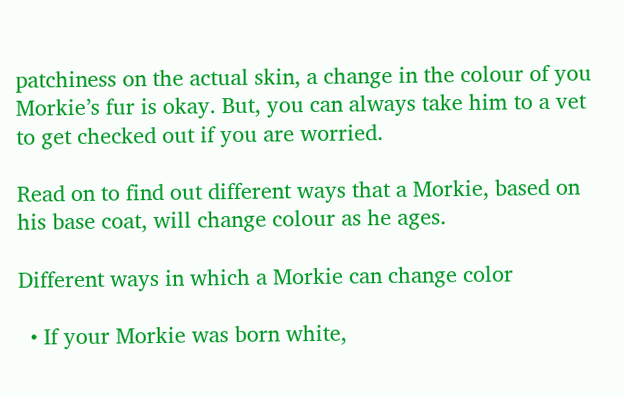patchiness on the actual skin, a change in the colour of you Morkie’s fur is okay. But, you can always take him to a vet to get checked out if you are worried.

Read on to find out different ways that a Morkie, based on his base coat, will change colour as he ages.

Different ways in which a Morkie can change color

  • If your Morkie was born white,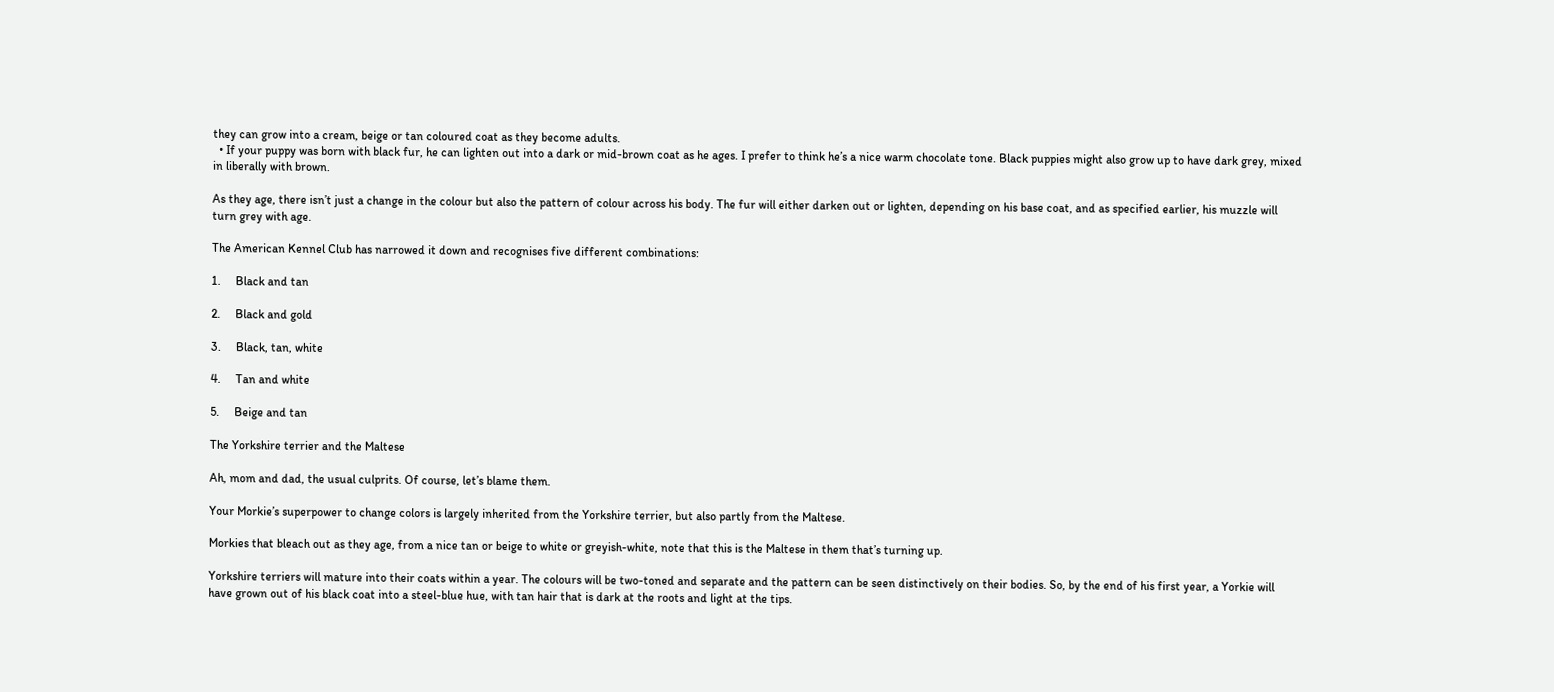they can grow into a cream, beige or tan coloured coat as they become adults.
  • If your puppy was born with black fur, he can lighten out into a dark or mid-brown coat as he ages. I prefer to think he’s a nice warm chocolate tone. Black puppies might also grow up to have dark grey, mixed in liberally with brown.

As they age, there isn’t just a change in the colour but also the pattern of colour across his body. The fur will either darken out or lighten, depending on his base coat, and as specified earlier, his muzzle will turn grey with age.

The American Kennel Club has narrowed it down and recognises five different combinations:

1.     Black and tan

2.     Black and gold

3.     Black, tan, white

4.     Tan and white

5.     Beige and tan

The Yorkshire terrier and the Maltese

Ah, mom and dad, the usual culprits. Of course, let’s blame them.

Your Morkie’s superpower to change colors is largely inherited from the Yorkshire terrier, but also partly from the Maltese.

Morkies that bleach out as they age, from a nice tan or beige to white or greyish-white, note that this is the Maltese in them that’s turning up.

Yorkshire terriers will mature into their coats within a year. The colours will be two-toned and separate and the pattern can be seen distinctively on their bodies. So, by the end of his first year, a Yorkie will have grown out of his black coat into a steel-blue hue, with tan hair that is dark at the roots and light at the tips.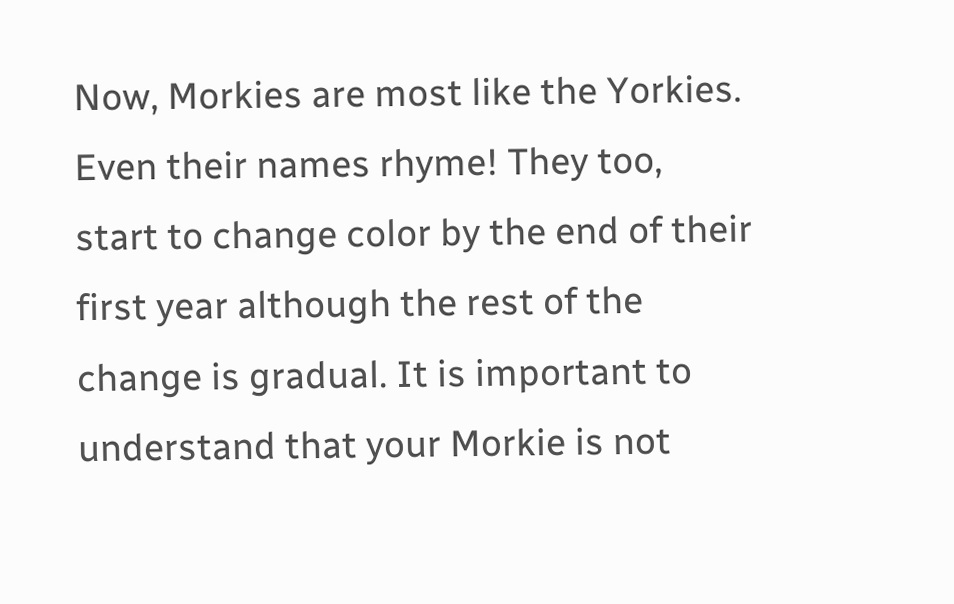Now, Morkies are most like the Yorkies. Even their names rhyme! They too, start to change color by the end of their first year although the rest of the change is gradual. It is important to understand that your Morkie is not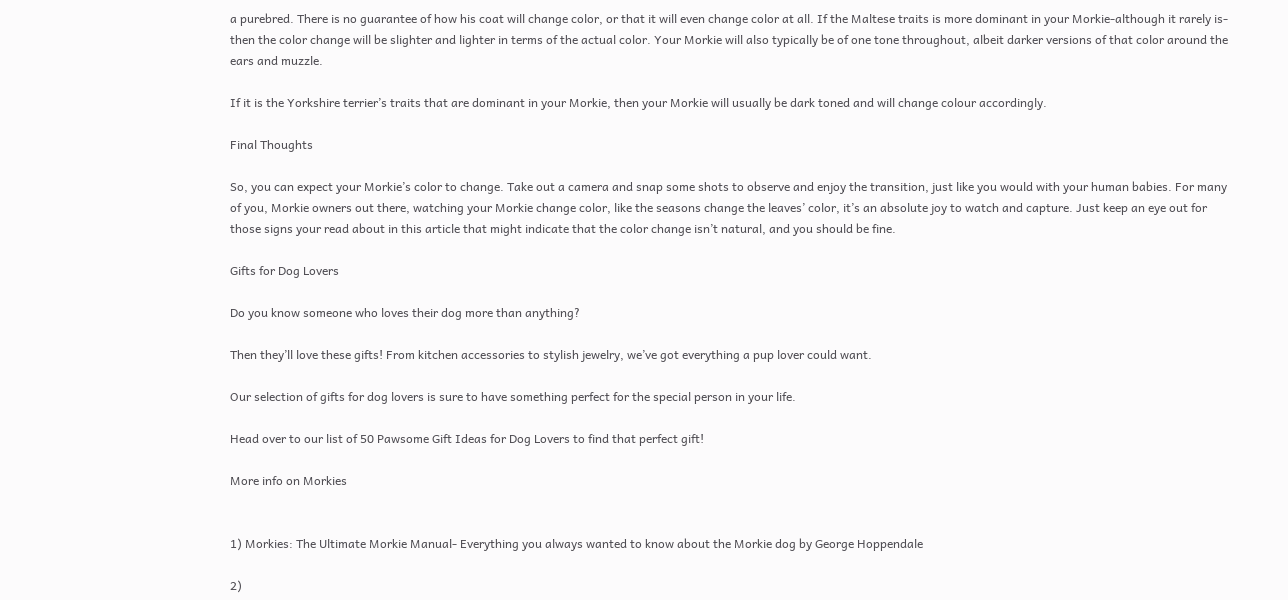a purebred. There is no guarantee of how his coat will change color, or that it will even change color at all. If the Maltese traits is more dominant in your Morkie-although it rarely is- then the color change will be slighter and lighter in terms of the actual color. Your Morkie will also typically be of one tone throughout, albeit darker versions of that color around the ears and muzzle.

If it is the Yorkshire terrier’s traits that are dominant in your Morkie, then your Morkie will usually be dark toned and will change colour accordingly.

Final Thoughts

So, you can expect your Morkie’s color to change. Take out a camera and snap some shots to observe and enjoy the transition, just like you would with your human babies. For many of you, Morkie owners out there, watching your Morkie change color, like the seasons change the leaves’ color, it’s an absolute joy to watch and capture. Just keep an eye out for those signs your read about in this article that might indicate that the color change isn’t natural, and you should be fine.

Gifts for Dog Lovers

Do you know someone who loves their dog more than anything?

Then they’ll love these gifts! From kitchen accessories to stylish jewelry, we’ve got everything a pup lover could want.

Our selection of gifts for dog lovers is sure to have something perfect for the special person in your life.

Head over to our list of 50 Pawsome Gift Ideas for Dog Lovers to find that perfect gift!

More info on Morkies


1) Morkies: The Ultimate Morkie Manual- Everything you always wanted to know about the Morkie dog by George Hoppendale

2)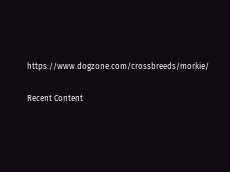https://www.dogzone.com/crossbreeds/morkie/

Recent Content